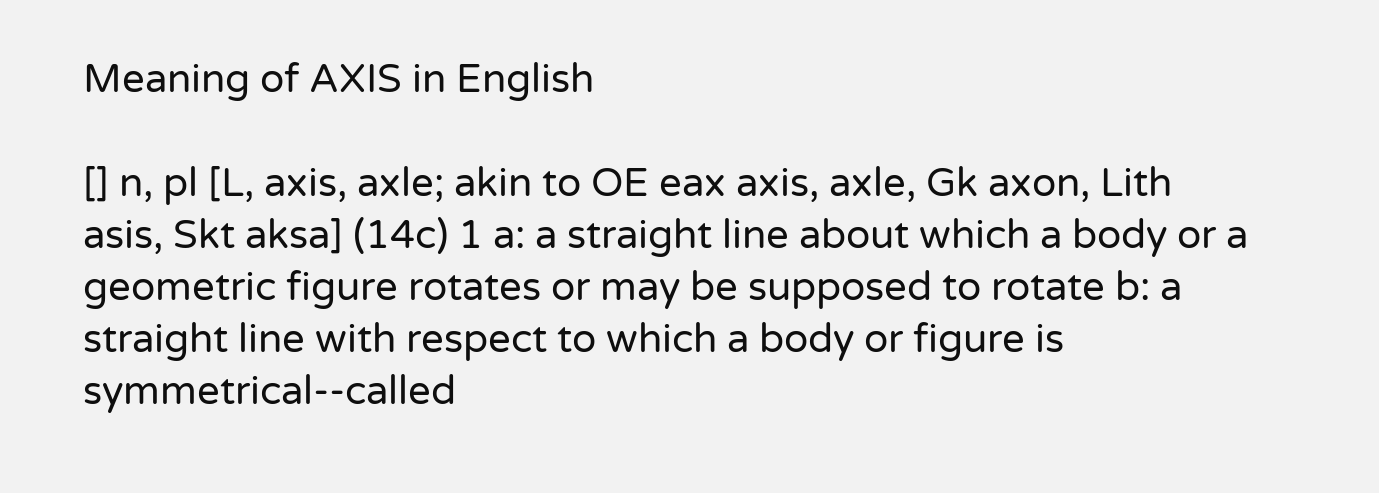Meaning of AXIS in English

[] n, pl [L, axis, axle; akin to OE eax axis, axle, Gk axon, Lith asis, Skt aksa] (14c) 1 a: a straight line about which a body or a geometric figure rotates or may be supposed to rotate b: a straight line with respect to which a body or figure is symmetrical--called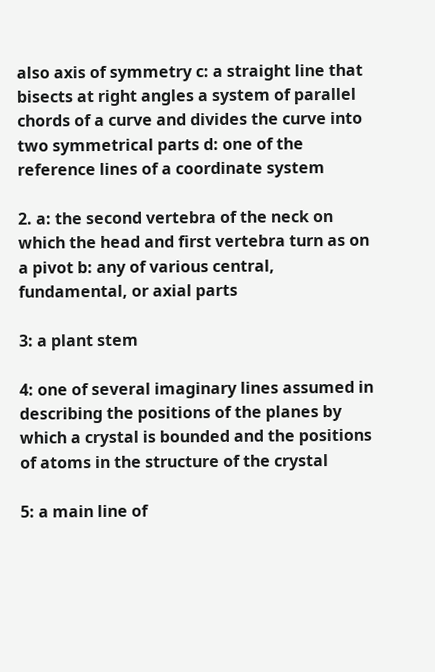also axis of symmetry c: a straight line that bisects at right angles a system of parallel chords of a curve and divides the curve into two symmetrical parts d: one of the reference lines of a coordinate system

2. a: the second vertebra of the neck on which the head and first vertebra turn as on a pivot b: any of various central, fundamental, or axial parts

3: a plant stem

4: one of several imaginary lines assumed in describing the positions of the planes by which a crystal is bounded and the positions of atoms in the structure of the crystal

5: a main line of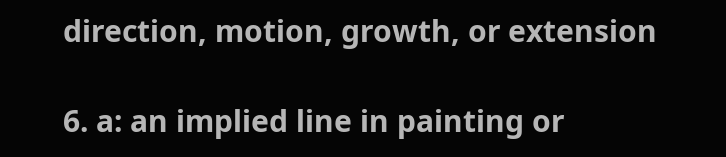direction, motion, growth, or extension

6. a: an implied line in painting or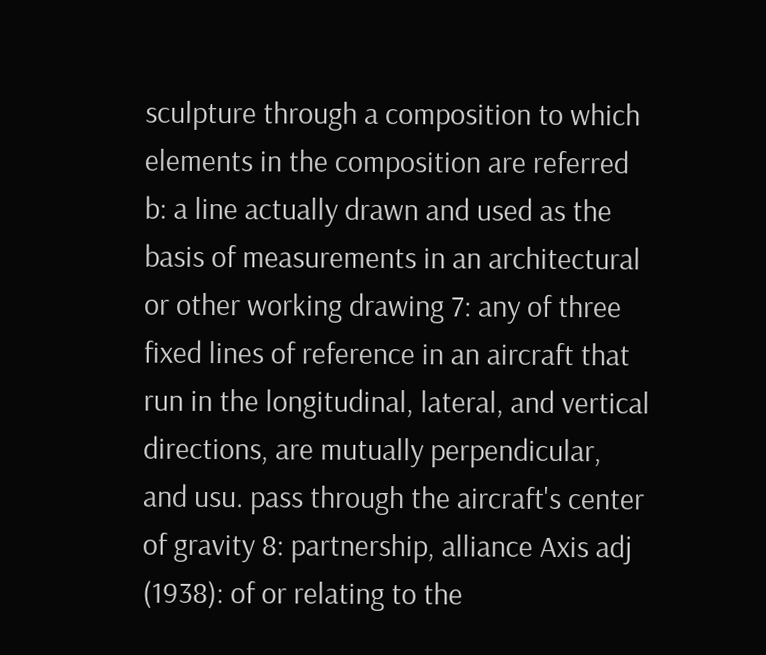sculpture through a composition to which elements in the composition are referred b: a line actually drawn and used as the basis of measurements in an architectural or other working drawing 7: any of three fixed lines of reference in an aircraft that run in the longitudinal, lateral, and vertical directions, are mutually perpendicular, and usu. pass through the aircraft's center of gravity 8: partnership, alliance Axis adj (1938): of or relating to the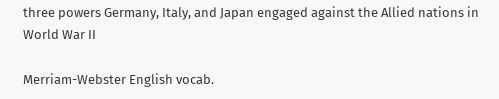three powers Germany, Italy, and Japan engaged against the Allied nations in World War II

Merriam-Webster English vocab.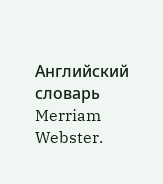Английский словарь Merriam Webster.